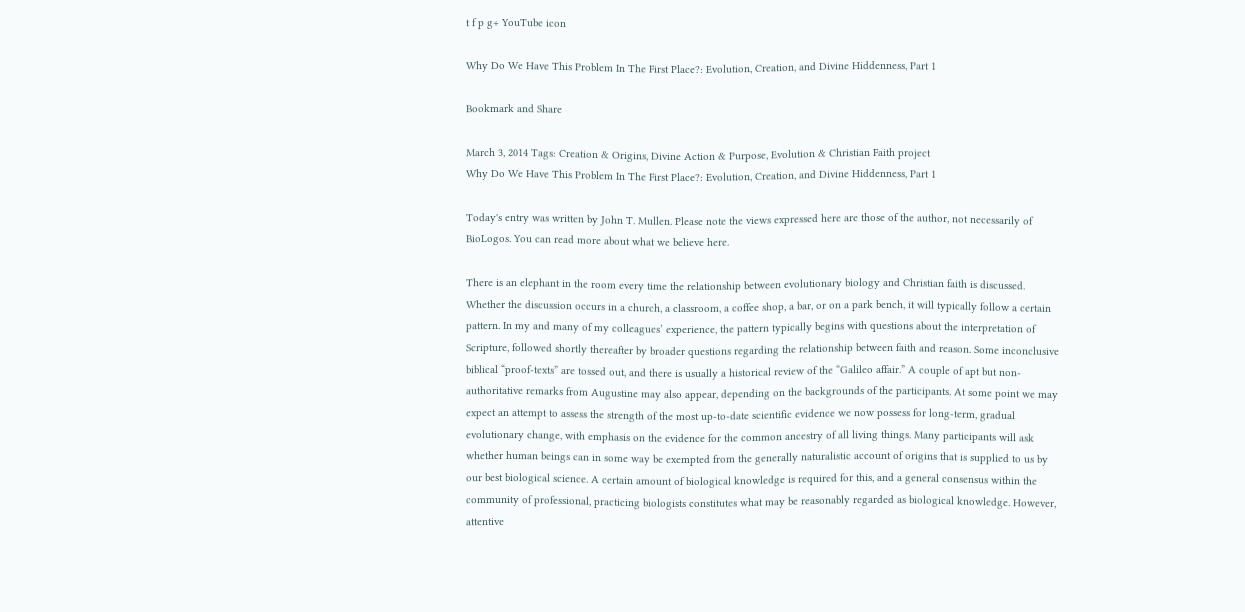t f p g+ YouTube icon

Why Do We Have This Problem In The First Place?: Evolution, Creation, and Divine Hiddenness, Part 1

Bookmark and Share

March 3, 2014 Tags: Creation & Origins, Divine Action & Purpose, Evolution & Christian Faith project
Why Do We Have This Problem In The First Place?: Evolution, Creation, and Divine Hiddenness, Part 1

Today's entry was written by John T. Mullen. Please note the views expressed here are those of the author, not necessarily of BioLogos. You can read more about what we believe here.

There is an elephant in the room every time the relationship between evolutionary biology and Christian faith is discussed. Whether the discussion occurs in a church, a classroom, a coffee shop, a bar, or on a park bench, it will typically follow a certain pattern. In my and many of my colleagues’ experience, the pattern typically begins with questions about the interpretation of Scripture, followed shortly thereafter by broader questions regarding the relationship between faith and reason. Some inconclusive biblical “proof-texts” are tossed out, and there is usually a historical review of the “Galileo affair.” A couple of apt but non-authoritative remarks from Augustine may also appear, depending on the backgrounds of the participants. At some point we may expect an attempt to assess the strength of the most up-to-date scientific evidence we now possess for long-term, gradual evolutionary change, with emphasis on the evidence for the common ancestry of all living things. Many participants will ask whether human beings can in some way be exempted from the generally naturalistic account of origins that is supplied to us by our best biological science. A certain amount of biological knowledge is required for this, and a general consensus within the community of professional, practicing biologists constitutes what may be reasonably regarded as biological knowledge. However, attentive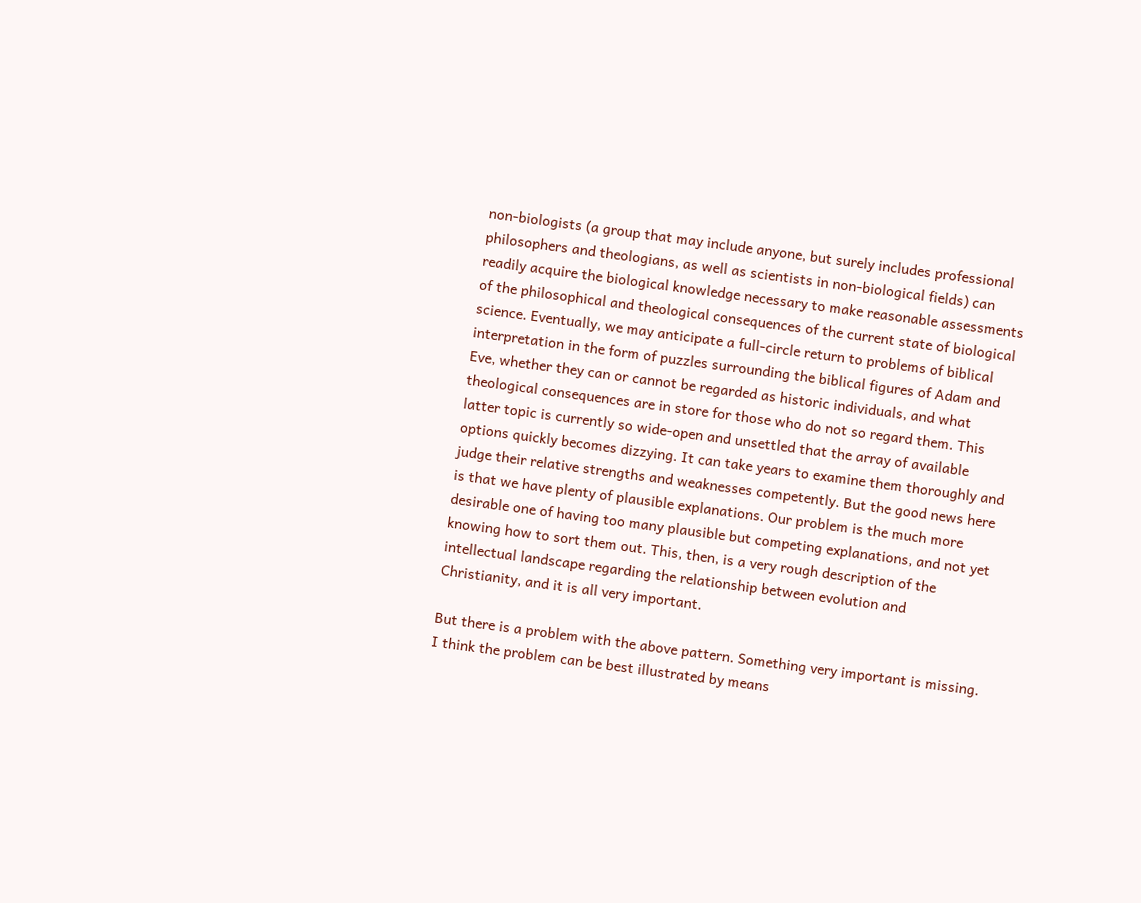non-biologists (a group that may include anyone, but surely includes professional philosophers and theologians, as well as scientists in non-biological fields) can readily acquire the biological knowledge necessary to make reasonable assessments of the philosophical and theological consequences of the current state of biological science. Eventually, we may anticipate a full-circle return to problems of biblical interpretation in the form of puzzles surrounding the biblical figures of Adam and Eve, whether they can or cannot be regarded as historic individuals, and what theological consequences are in store for those who do not so regard them. This latter topic is currently so wide-open and unsettled that the array of available options quickly becomes dizzying. It can take years to examine them thoroughly and judge their relative strengths and weaknesses competently. But the good news here is that we have plenty of plausible explanations. Our problem is the much more desirable one of having too many plausible but competing explanations, and not yet knowing how to sort them out. This, then, is a very rough description of the intellectual landscape regarding the relationship between evolution and Christianity, and it is all very important.

But there is a problem with the above pattern. Something very important is missing. I think the problem can be best illustrated by means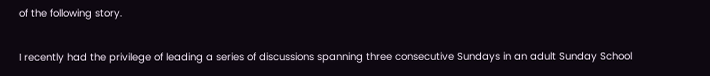of the following story.

I recently had the privilege of leading a series of discussions spanning three consecutive Sundays in an adult Sunday School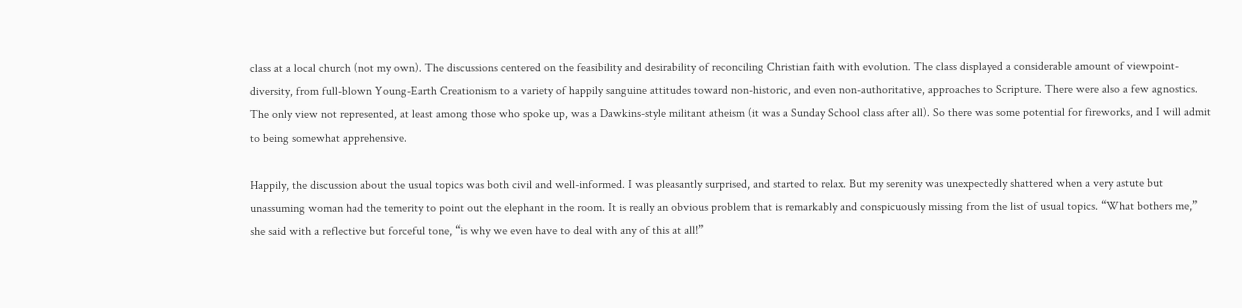class at a local church (not my own). The discussions centered on the feasibility and desirability of reconciling Christian faith with evolution. The class displayed a considerable amount of viewpoint-diversity, from full-blown Young-Earth Creationism to a variety of happily sanguine attitudes toward non-historic, and even non-authoritative, approaches to Scripture. There were also a few agnostics. The only view not represented, at least among those who spoke up, was a Dawkins-style militant atheism (it was a Sunday School class after all). So there was some potential for fireworks, and I will admit to being somewhat apprehensive.

Happily, the discussion about the usual topics was both civil and well-informed. I was pleasantly surprised, and started to relax. But my serenity was unexpectedly shattered when a very astute but unassuming woman had the temerity to point out the elephant in the room. It is really an obvious problem that is remarkably and conspicuously missing from the list of usual topics. “What bothers me,” she said with a reflective but forceful tone, “is why we even have to deal with any of this at all!”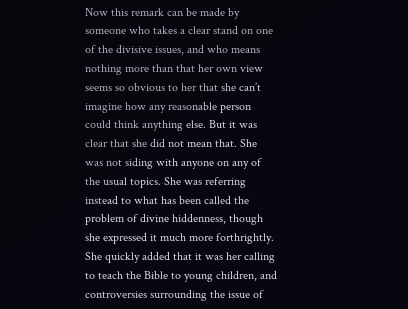Now this remark can be made by someone who takes a clear stand on one of the divisive issues, and who means nothing more than that her own view seems so obvious to her that she can’t imagine how any reasonable person could think anything else. But it was clear that she did not mean that. She was not siding with anyone on any of the usual topics. She was referring instead to what has been called the problem of divine hiddenness, though she expressed it much more forthrightly. She quickly added that it was her calling to teach the Bible to young children, and controversies surrounding the issue of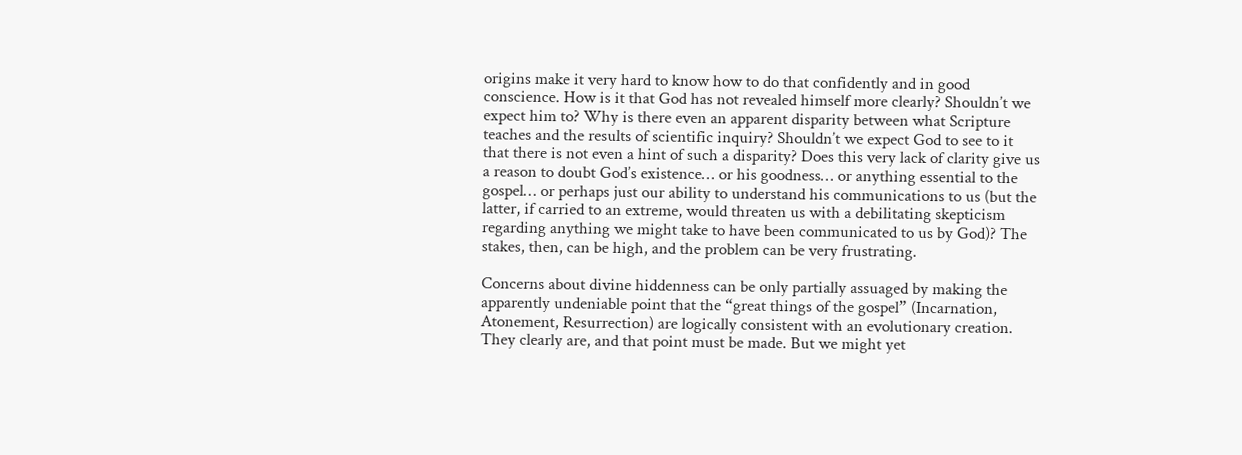origins make it very hard to know how to do that confidently and in good conscience. How is it that God has not revealed himself more clearly? Shouldn’t we expect him to? Why is there even an apparent disparity between what Scripture teaches and the results of scientific inquiry? Shouldn’t we expect God to see to it that there is not even a hint of such a disparity? Does this very lack of clarity give us a reason to doubt God’s existence… or his goodness… or anything essential to the gospel… or perhaps just our ability to understand his communications to us (but the latter, if carried to an extreme, would threaten us with a debilitating skepticism regarding anything we might take to have been communicated to us by God)? The stakes, then, can be high, and the problem can be very frustrating.

Concerns about divine hiddenness can be only partially assuaged by making the apparently undeniable point that the “great things of the gospel” (Incarnation, Atonement, Resurrection) are logically consistent with an evolutionary creation. They clearly are, and that point must be made. But we might yet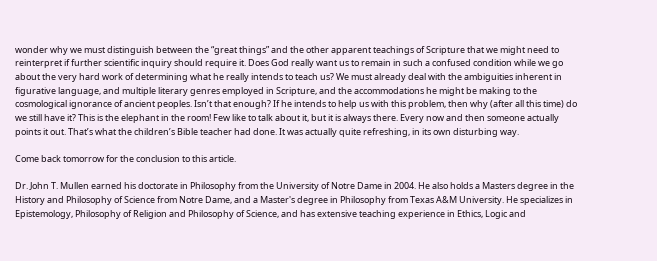wonder why we must distinguish between the “great things” and the other apparent teachings of Scripture that we might need to reinterpret if further scientific inquiry should require it. Does God really want us to remain in such a confused condition while we go about the very hard work of determining what he really intends to teach us? We must already deal with the ambiguities inherent in figurative language, and multiple literary genres employed in Scripture, and the accommodations he might be making to the cosmological ignorance of ancient peoples. Isn’t that enough? If he intends to help us with this problem, then why (after all this time) do we still have it? This is the elephant in the room! Few like to talk about it, but it is always there. Every now and then someone actually points it out. That’s what the children’s Bible teacher had done. It was actually quite refreshing, in its own disturbing way.

Come back tomorrow for the conclusion to this article.

Dr. John T. Mullen earned his doctorate in Philosophy from the University of Notre Dame in 2004. He also holds a Masters degree in the History and Philosophy of Science from Notre Dame, and a Master's degree in Philosophy from Texas A&M University. He specializes in Epistemology, Philosophy of Religion and Philosophy of Science, and has extensive teaching experience in Ethics, Logic and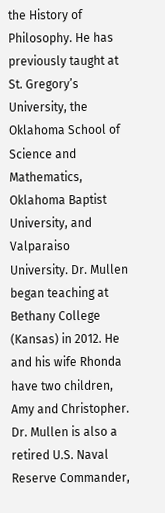the History of Philosophy. He has previously taught at St. Gregory’s University, the Oklahoma School of Science and Mathematics, Oklahoma Baptist University, and Valparaiso University. Dr. Mullen began teaching at Bethany College (Kansas) in 2012. He and his wife Rhonda have two children, Amy and Christopher. Dr. Mullen is also a retired U.S. Naval Reserve Commander,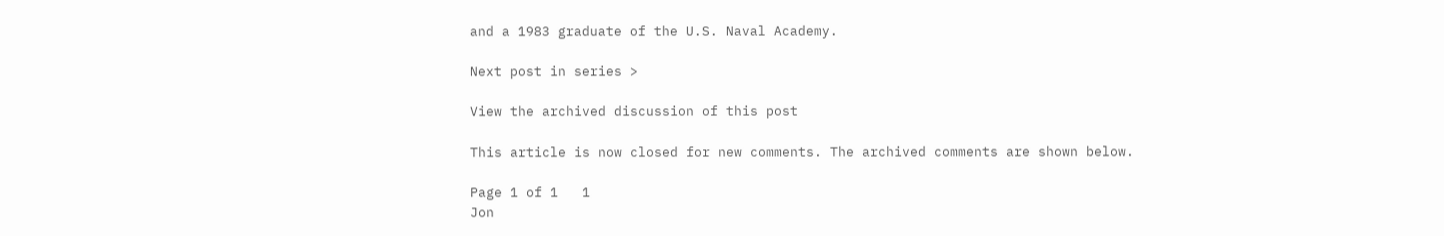and a 1983 graduate of the U.S. Naval Academy.

Next post in series >

View the archived discussion of this post

This article is now closed for new comments. The archived comments are shown below.

Page 1 of 1   1
Jon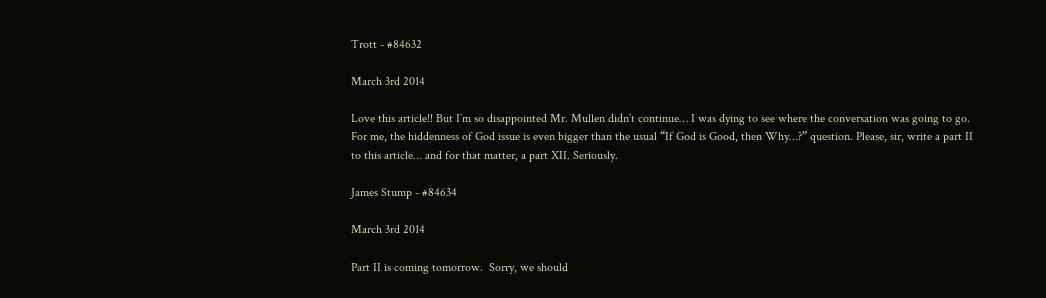Trott - #84632

March 3rd 2014

Love this article!! But I’m so disappointed Mr. Mullen didn’t continue… I was dying to see where the conversation was going to go. For me, the hiddenness of God issue is even bigger than the usual “If God is Good, then Why…?” question. Please, sir, write a part II to this article… and for that matter, a part XII. Seriously.

James Stump - #84634

March 3rd 2014

Part II is coming tomorrow.  Sorry, we should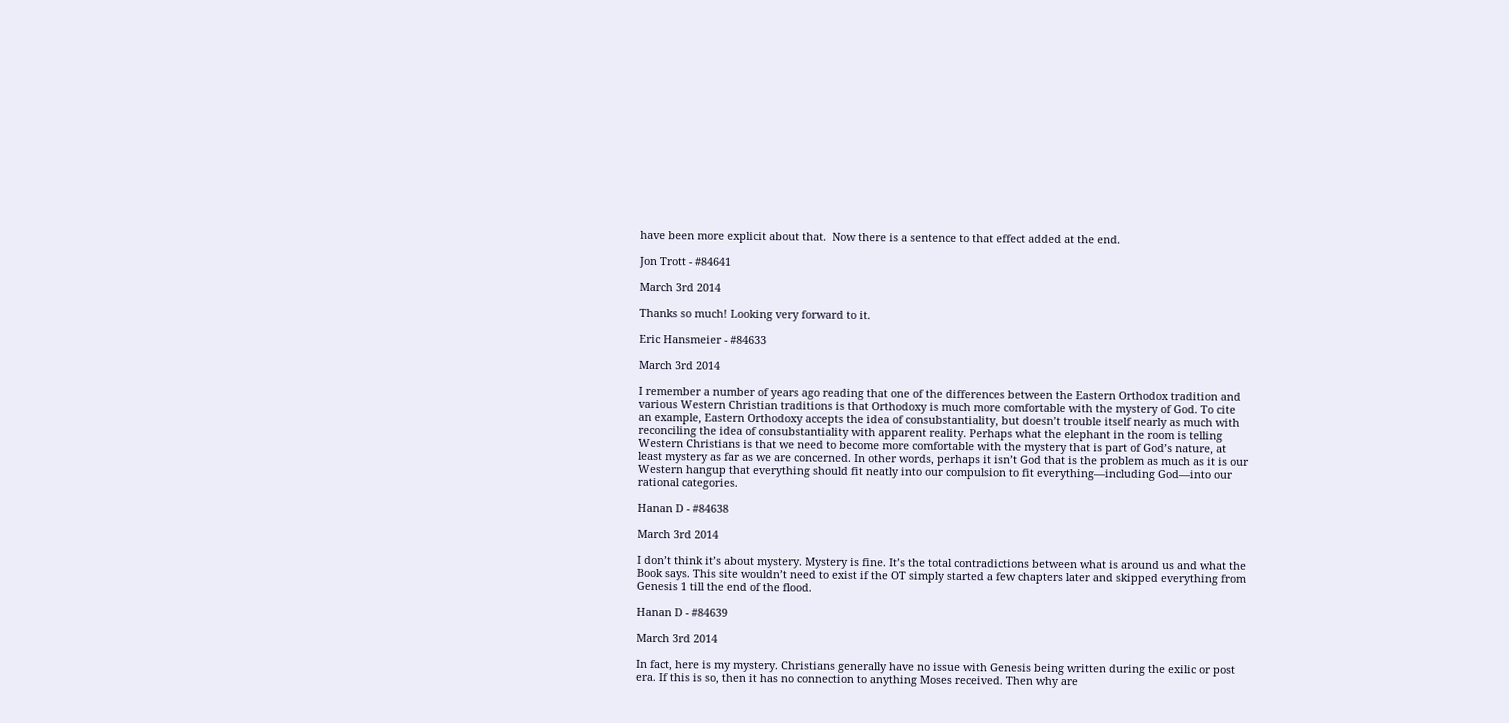have been more explicit about that.  Now there is a sentence to that effect added at the end.

Jon Trott - #84641

March 3rd 2014

Thanks so much! Looking very forward to it.

Eric Hansmeier - #84633

March 3rd 2014

I remember a number of years ago reading that one of the differences between the Eastern Orthodox tradition and various Western Christian traditions is that Orthodoxy is much more comfortable with the mystery of God. To cite an example, Eastern Orthodoxy accepts the idea of consubstantiality, but doesn’t trouble itself nearly as much with reconciling the idea of consubstantiality with apparent reality. Perhaps what the elephant in the room is telling Western Christians is that we need to become more comfortable with the mystery that is part of God’s nature, at least mystery as far as we are concerned. In other words, perhaps it isn’t God that is the problem as much as it is our Western hangup that everything should fit neatly into our compulsion to fit everything—including God—into our rational categories.

Hanan D - #84638

March 3rd 2014

I don’t think it’s about mystery. Mystery is fine. It’s the total contradictions between what is around us and what the Book says. This site wouldn’t need to exist if the OT simply started a few chapters later and skipped everything from Genesis 1 till the end of the flood.

Hanan D - #84639

March 3rd 2014

In fact, here is my mystery. Christians generally have no issue with Genesis being written during the exilic or post era. If this is so, then it has no connection to anything Moses received. Then why are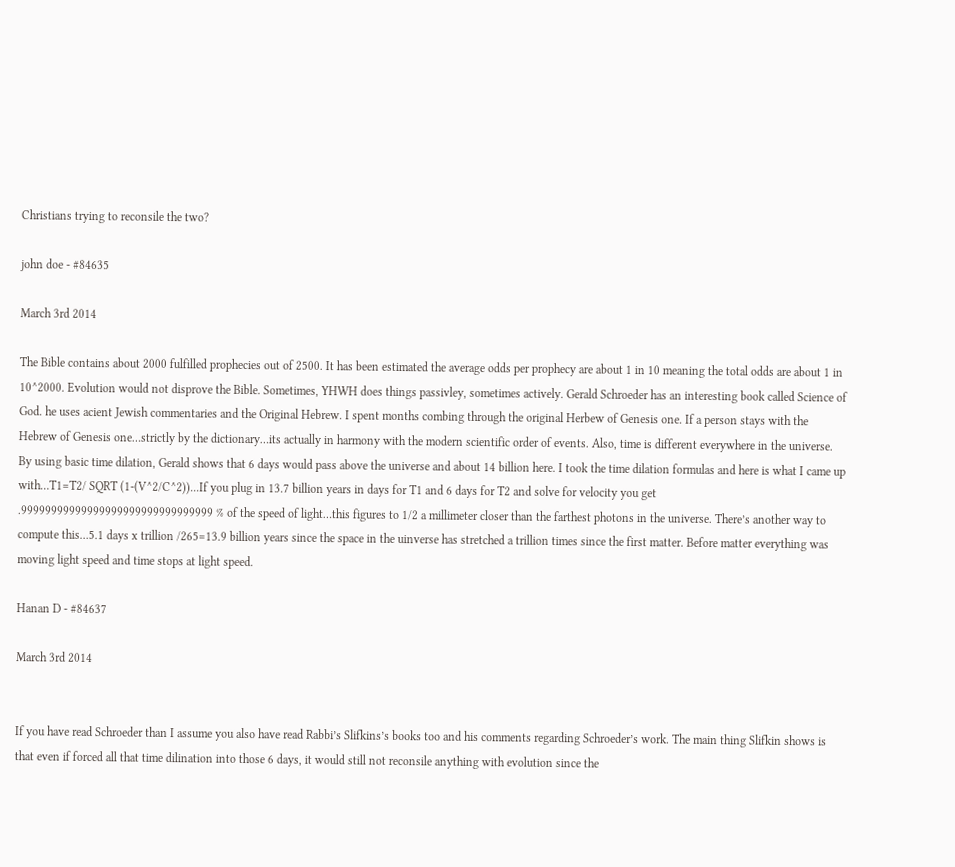Christians trying to reconsile the two?

john doe - #84635

March 3rd 2014

The Bible contains about 2000 fulfilled prophecies out of 2500. It has been estimated the average odds per prophecy are about 1 in 10 meaning the total odds are about 1 in 10^2000. Evolution would not disprove the Bible. Sometimes, YHWH does things passivley, sometimes actively. Gerald Schroeder has an interesting book called Science of God. he uses acient Jewish commentaries and the Original Hebrew. I spent months combing through the original Herbew of Genesis one. If a person stays with the Hebrew of Genesis one…strictly by the dictionary…its actually in harmony with the modern scientific order of events. Also, time is different everywhere in the universe. By using basic time dilation, Gerald shows that 6 days would pass above the universe and about 14 billion here. I took the time dilation formulas and here is what I came up with…T1=T2/ SQRT (1-(V^2/C^2))...If you plug in 13.7 billion years in days for T1 and 6 days for T2 and solve for velocity you get .99999999999999999999999999999999 % of the speed of light…this figures to 1/2 a millimeter closer than the farthest photons in the universe. There’s another way to compute this…5.1 days x trillion /265=13.9 billion years since the space in the uinverse has stretched a trillion times since the first matter. Before matter everything was moving light speed and time stops at light speed.

Hanan D - #84637

March 3rd 2014


If you have read Schroeder than I assume you also have read Rabbi’s Slifkins’s books too and his comments regarding Schroeder’s work. The main thing Slifkin shows is that even if forced all that time dilination into those 6 days, it would still not reconsile anything with evolution since the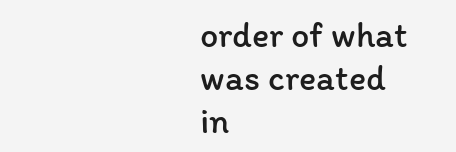order of what was created in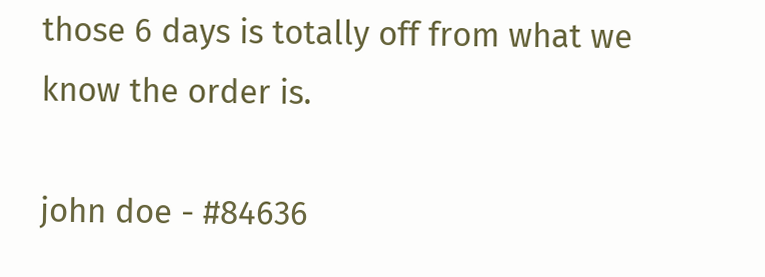those 6 days is totally off from what we know the order is.

john doe - #84636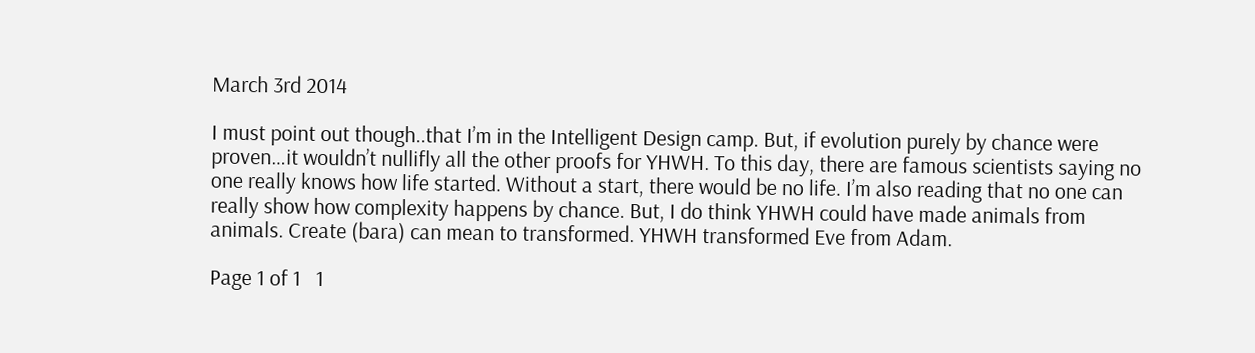March 3rd 2014

I must point out though..that I’m in the Intelligent Design camp. But, if evolution purely by chance were proven…it wouldn’t nullifly all the other proofs for YHWH. To this day, there are famous scientists saying no one really knows how life started. Without a start, there would be no life. I’m also reading that no one can really show how complexity happens by chance. But, I do think YHWH could have made animals from animals. Create (bara) can mean to transformed. YHWH transformed Eve from Adam.

Page 1 of 1   1